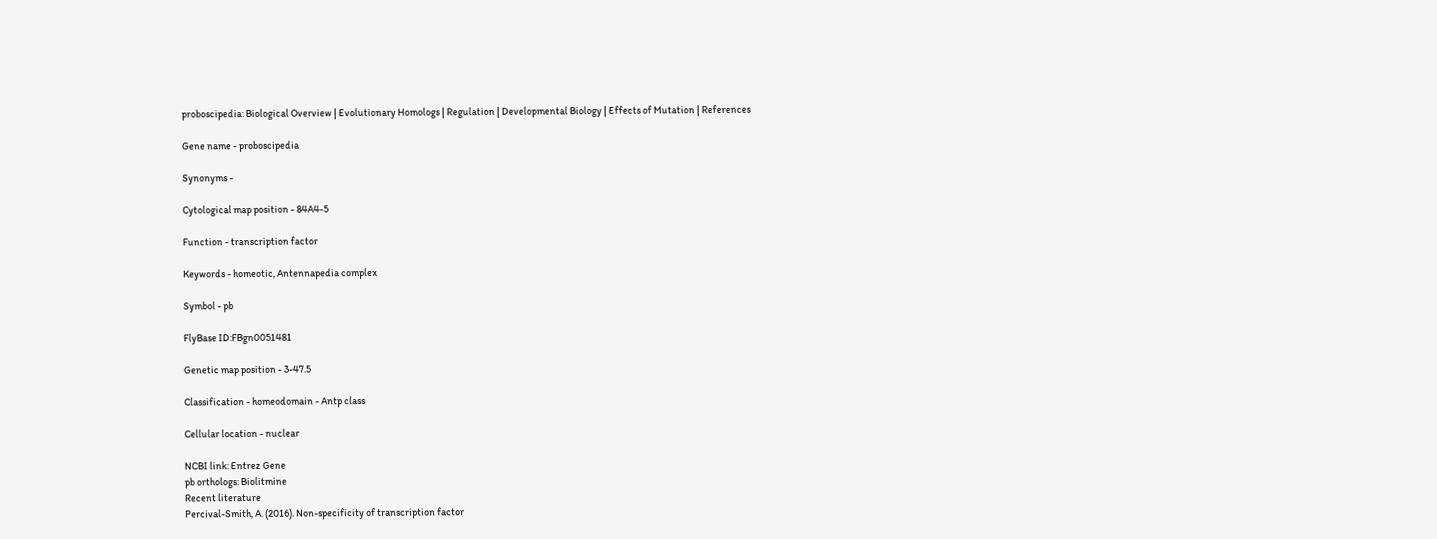proboscipedia: Biological Overview | Evolutionary Homologs | Regulation | Developmental Biology | Effects of Mutation | References

Gene name - proboscipedia

Synonyms -

Cytological map position - 84A4-5

Function - transcription factor

Keywords - homeotic, Antennapedia complex

Symbol - pb

FlyBase ID:FBgn0051481

Genetic map position - 3-47.5

Classification - homeodomain - Antp class

Cellular location - nuclear

NCBI link: Entrez Gene
pb orthologs: Biolitmine
Recent literature
Percival-Smith, A. (2016). Non-specificity of transcription factor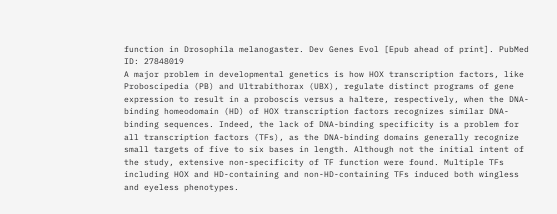function in Drosophila melanogaster. Dev Genes Evol [Epub ahead of print]. PubMed ID: 27848019
A major problem in developmental genetics is how HOX transcription factors, like Proboscipedia (PB) and Ultrabithorax (UBX), regulate distinct programs of gene expression to result in a proboscis versus a haltere, respectively, when the DNA-binding homeodomain (HD) of HOX transcription factors recognizes similar DNA-binding sequences. Indeed, the lack of DNA-binding specificity is a problem for all transcription factors (TFs), as the DNA-binding domains generally recognize small targets of five to six bases in length. Although not the initial intent of the study, extensive non-specificity of TF function were found. Multiple TFs including HOX and HD-containing and non-HD-containing TFs induced both wingless and eyeless phenotypes.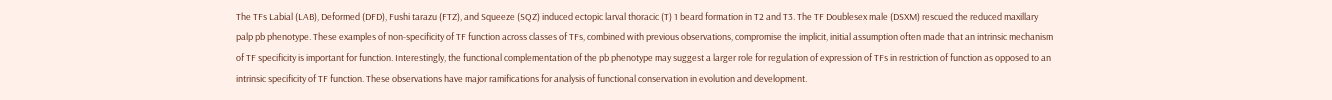The TFs Labial (LAB), Deformed (DFD), Fushi tarazu (FTZ), and Squeeze (SQZ) induced ectopic larval thoracic (T) 1 beard formation in T2 and T3. The TF Doublesex male (DSXM) rescued the reduced maxillary palp pb phenotype. These examples of non-specificity of TF function across classes of TFs, combined with previous observations, compromise the implicit, initial assumption often made that an intrinsic mechanism of TF specificity is important for function. Interestingly, the functional complementation of the pb phenotype may suggest a larger role for regulation of expression of TFs in restriction of function as opposed to an intrinsic specificity of TF function. These observations have major ramifications for analysis of functional conservation in evolution and development.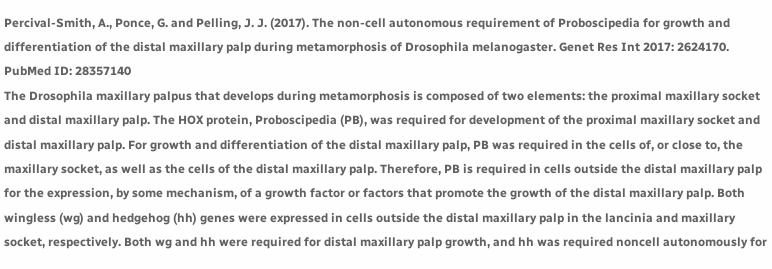Percival-Smith, A., Ponce, G. and Pelling, J. J. (2017). The non-cell autonomous requirement of Proboscipedia for growth and differentiation of the distal maxillary palp during metamorphosis of Drosophila melanogaster. Genet Res Int 2017: 2624170. PubMed ID: 28357140
The Drosophila maxillary palpus that develops during metamorphosis is composed of two elements: the proximal maxillary socket and distal maxillary palp. The HOX protein, Proboscipedia (PB), was required for development of the proximal maxillary socket and distal maxillary palp. For growth and differentiation of the distal maxillary palp, PB was required in the cells of, or close to, the maxillary socket, as well as the cells of the distal maxillary palp. Therefore, PB is required in cells outside the distal maxillary palp for the expression, by some mechanism, of a growth factor or factors that promote the growth of the distal maxillary palp. Both wingless (wg) and hedgehog (hh) genes were expressed in cells outside the distal maxillary palp in the lancinia and maxillary socket, respectively. Both wg and hh were required for distal maxillary palp growth, and hh was required noncell autonomously for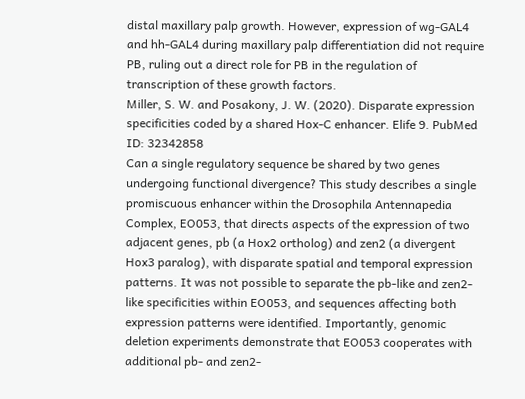distal maxillary palp growth. However, expression of wg-GAL4 and hh-GAL4 during maxillary palp differentiation did not require PB, ruling out a direct role for PB in the regulation of transcription of these growth factors.
Miller, S. W. and Posakony, J. W. (2020). Disparate expression specificities coded by a shared Hox-C enhancer. Elife 9. PubMed ID: 32342858
Can a single regulatory sequence be shared by two genes undergoing functional divergence? This study describes a single promiscuous enhancer within the Drosophila Antennapedia Complex, EO053, that directs aspects of the expression of two adjacent genes, pb (a Hox2 ortholog) and zen2 (a divergent Hox3 paralog), with disparate spatial and temporal expression patterns. It was not possible to separate the pb-like and zen2-like specificities within EO053, and sequences affecting both expression patterns were identified. Importantly, genomic deletion experiments demonstrate that EO053 cooperates with additional pb- and zen2-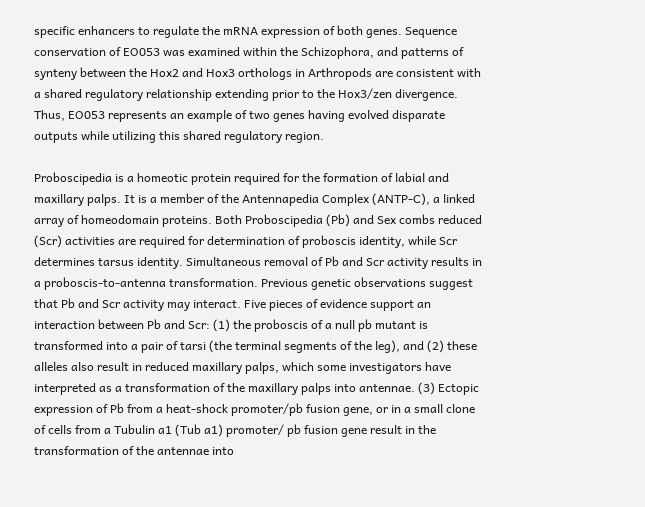specific enhancers to regulate the mRNA expression of both genes. Sequence conservation of EO053 was examined within the Schizophora, and patterns of synteny between the Hox2 and Hox3 orthologs in Arthropods are consistent with a shared regulatory relationship extending prior to the Hox3/zen divergence. Thus, EO053 represents an example of two genes having evolved disparate outputs while utilizing this shared regulatory region.

Proboscipedia is a homeotic protein required for the formation of labial and maxillary palps. It is a member of the Antennapedia Complex (ANTP-C), a linked array of homeodomain proteins. Both Proboscipedia (Pb) and Sex combs reduced (Scr) activities are required for determination of proboscis identity, while Scr determines tarsus identity. Simultaneous removal of Pb and Scr activity results in a proboscis-to-antenna transformation. Previous genetic observations suggest that Pb and Scr activity may interact. Five pieces of evidence support an interaction between Pb and Scr: (1) the proboscis of a null pb mutant is transformed into a pair of tarsi (the terminal segments of the leg), and (2) these alleles also result in reduced maxillary palps, which some investigators have interpreted as a transformation of the maxillary palps into antennae. (3) Ectopic expression of Pb from a heat-shock promoter/pb fusion gene, or in a small clone of cells from a Tubulin a1 (Tub a1) promoter/ pb fusion gene result in the transformation of the antennae into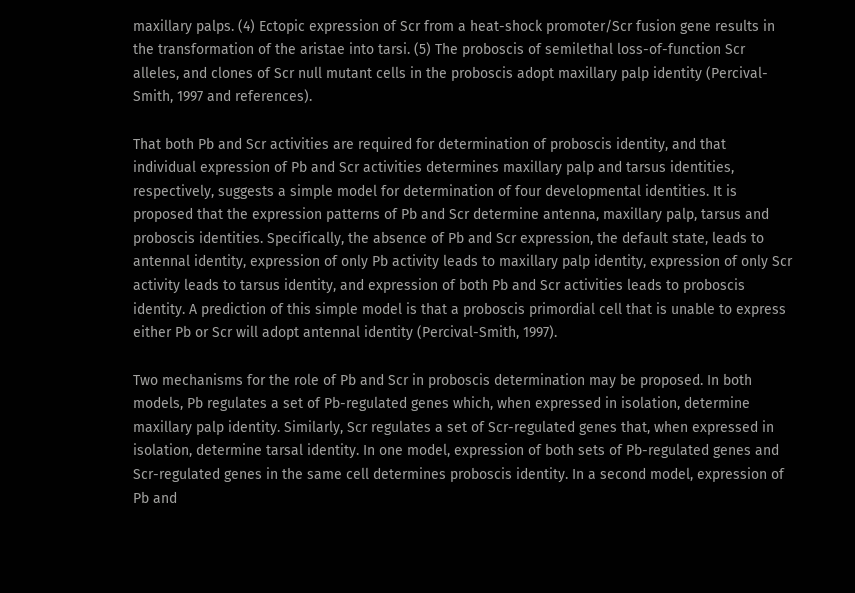maxillary palps. (4) Ectopic expression of Scr from a heat-shock promoter/Scr fusion gene results in the transformation of the aristae into tarsi. (5) The proboscis of semilethal loss-of-function Scr alleles, and clones of Scr null mutant cells in the proboscis adopt maxillary palp identity (Percival-Smith, 1997 and references).

That both Pb and Scr activities are required for determination of proboscis identity, and that individual expression of Pb and Scr activities determines maxillary palp and tarsus identities, respectively, suggests a simple model for determination of four developmental identities. It is proposed that the expression patterns of Pb and Scr determine antenna, maxillary palp, tarsus and proboscis identities. Specifically, the absence of Pb and Scr expression, the default state, leads to antennal identity, expression of only Pb activity leads to maxillary palp identity, expression of only Scr activity leads to tarsus identity, and expression of both Pb and Scr activities leads to proboscis identity. A prediction of this simple model is that a proboscis primordial cell that is unable to express either Pb or Scr will adopt antennal identity (Percival-Smith, 1997).

Two mechanisms for the role of Pb and Scr in proboscis determination may be proposed. In both models, Pb regulates a set of Pb-regulated genes which, when expressed in isolation, determine maxillary palp identity. Similarly, Scr regulates a set of Scr-regulated genes that, when expressed in isolation, determine tarsal identity. In one model, expression of both sets of Pb-regulated genes and Scr-regulated genes in the same cell determines proboscis identity. In a second model, expression of Pb and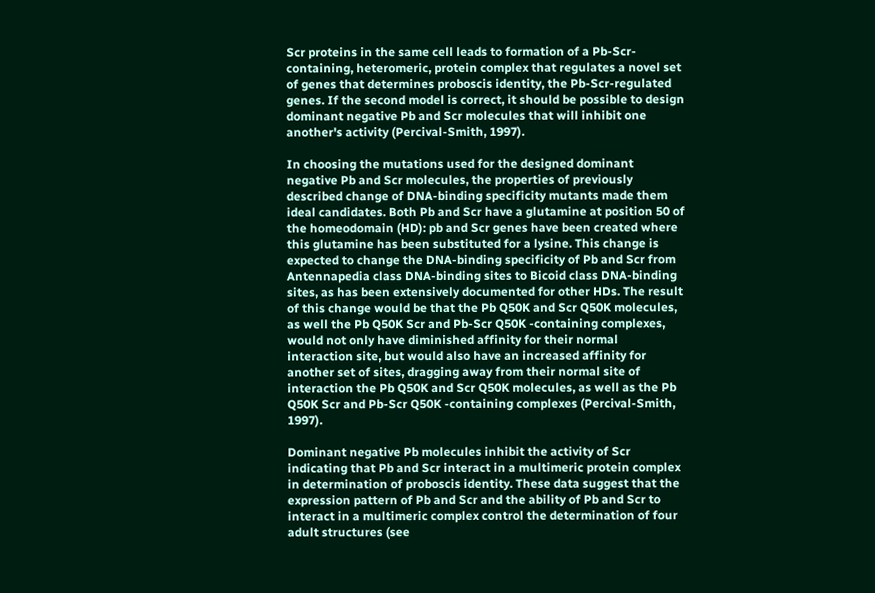Scr proteins in the same cell leads to formation of a Pb-Scr-containing, heteromeric, protein complex that regulates a novel set of genes that determines proboscis identity, the Pb-Scr-regulated genes. If the second model is correct, it should be possible to design dominant negative Pb and Scr molecules that will inhibit one another's activity (Percival-Smith, 1997).

In choosing the mutations used for the designed dominant negative Pb and Scr molecules, the properties of previously described change of DNA-binding specificity mutants made them ideal candidates. Both Pb and Scr have a glutamine at position 50 of the homeodomain (HD): pb and Scr genes have been created where this glutamine has been substituted for a lysine. This change is expected to change the DNA-binding specificity of Pb and Scr from Antennapedia class DNA-binding sites to Bicoid class DNA-binding sites, as has been extensively documented for other HDs. The result of this change would be that the Pb Q50K and Scr Q50K molecules, as well the Pb Q50K Scr and Pb-Scr Q50K -containing complexes, would not only have diminished affinity for their normal interaction site, but would also have an increased affinity for another set of sites, dragging away from their normal site of interaction the Pb Q50K and Scr Q50K molecules, as well as the Pb Q50K Scr and Pb-Scr Q50K -containing complexes (Percival-Smith, 1997).

Dominant negative Pb molecules inhibit the activity of Scr indicating that Pb and Scr interact in a multimeric protein complex in determination of proboscis identity. These data suggest that the expression pattern of Pb and Scr and the ability of Pb and Scr to interact in a multimeric complex control the determination of four adult structures (see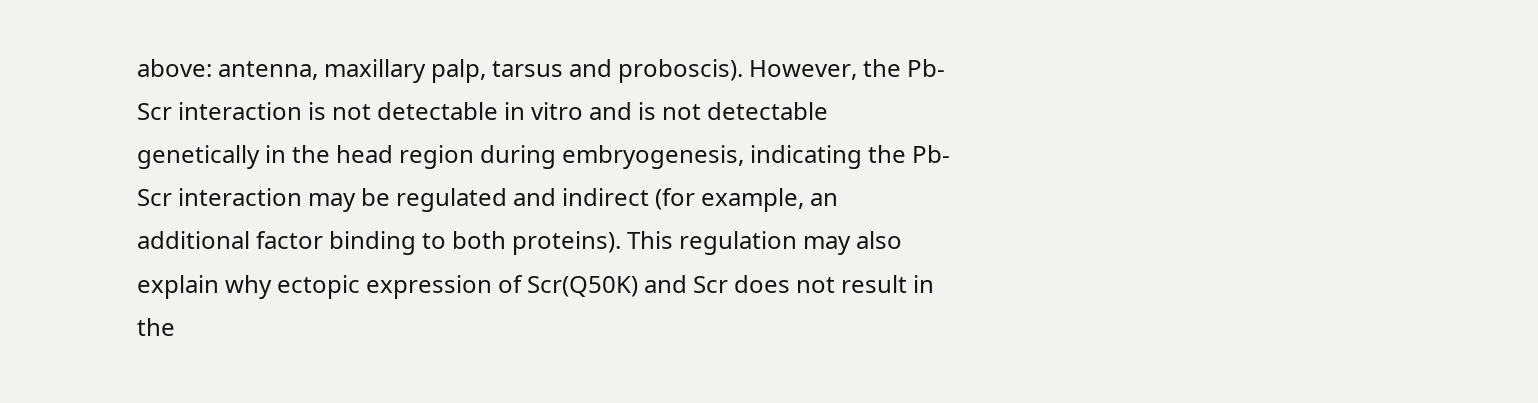above: antenna, maxillary palp, tarsus and proboscis). However, the Pb-Scr interaction is not detectable in vitro and is not detectable genetically in the head region during embryogenesis, indicating the Pb-Scr interaction may be regulated and indirect (for example, an additional factor binding to both proteins). This regulation may also explain why ectopic expression of Scr(Q50K) and Scr does not result in the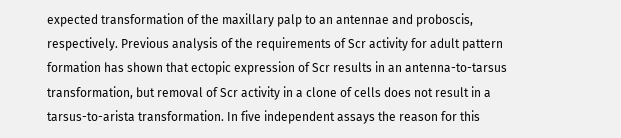expected transformation of the maxillary palp to an antennae and proboscis, respectively. Previous analysis of the requirements of Scr activity for adult pattern formation has shown that ectopic expression of Scr results in an antenna-to-tarsus transformation, but removal of Scr activity in a clone of cells does not result in a tarsus-to-arista transformation. In five independent assays the reason for this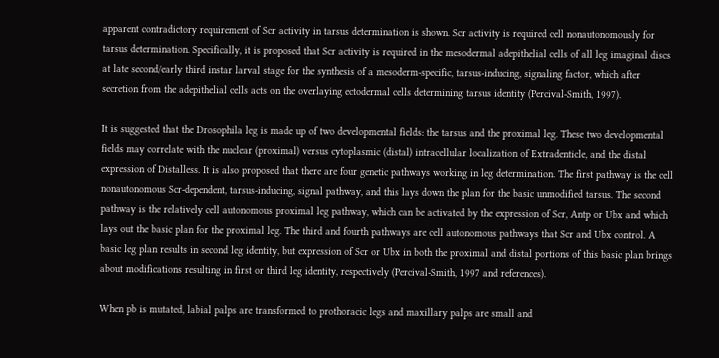apparent contradictory requirement of Scr activity in tarsus determination is shown. Scr activity is required cell nonautonomously for tarsus determination. Specifically, it is proposed that Scr activity is required in the mesodermal adepithelial cells of all leg imaginal discs at late second/early third instar larval stage for the synthesis of a mesoderm-specific, tarsus-inducing, signaling factor, which after secretion from the adepithelial cells acts on the overlaying ectodermal cells determining tarsus identity (Percival-Smith, 1997).

It is suggested that the Drosophila leg is made up of two developmental fields: the tarsus and the proximal leg. These two developmental fields may correlate with the nuclear (proximal) versus cytoplasmic (distal) intracellular localization of Extradenticle, and the distal expression of Distalless. It is also proposed that there are four genetic pathways working in leg determination. The first pathway is the cell nonautonomous Scr-dependent, tarsus-inducing, signal pathway, and this lays down the plan for the basic unmodified tarsus. The second pathway is the relatively cell autonomous proximal leg pathway, which can be activated by the expression of Scr, Antp or Ubx and which lays out the basic plan for the proximal leg. The third and fourth pathways are cell autonomous pathways that Scr and Ubx control. A basic leg plan results in second leg identity, but expression of Scr or Ubx in both the proximal and distal portions of this basic plan brings about modifications resulting in first or third leg identity, respectively (Percival-Smith, 1997 and references).

When pb is mutated, labial palps are transformed to prothoracic legs and maxillary palps are small and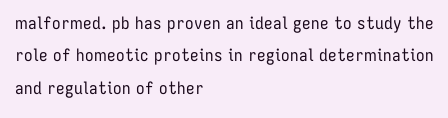malformed. pb has proven an ideal gene to study the role of homeotic proteins in regional determination and regulation of other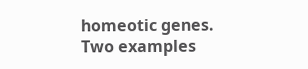homeotic genes. Two examples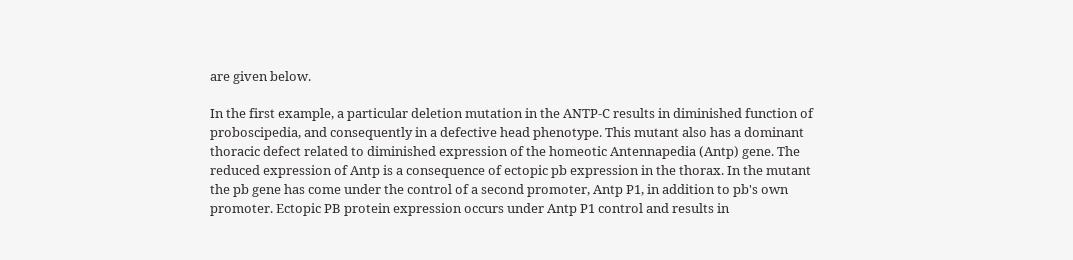are given below.

In the first example, a particular deletion mutation in the ANTP-C results in diminished function of proboscipedia, and consequently in a defective head phenotype. This mutant also has a dominant thoracic defect related to diminished expression of the homeotic Antennapedia (Antp) gene. The reduced expression of Antp is a consequence of ectopic pb expression in the thorax. In the mutant the pb gene has come under the control of a second promoter, Antp P1, in addition to pb's own promoter. Ectopic PB protein expression occurs under Antp P1 control and results in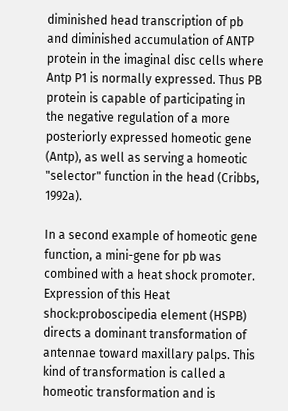diminished head transcription of pb and diminished accumulation of ANTP protein in the imaginal disc cells where Antp P1 is normally expressed. Thus PB protein is capable of participating in the negative regulation of a more posteriorly expressed homeotic gene (Antp), as well as serving a homeotic "selector" function in the head (Cribbs, 1992a).

In a second example of homeotic gene function, a mini-gene for pb was combined with a heat shock promoter. Expression of this Heat shock:proboscipedia element (HSPB) directs a dominant transformation of antennae toward maxillary palps. This kind of transformation is called a homeotic transformation and is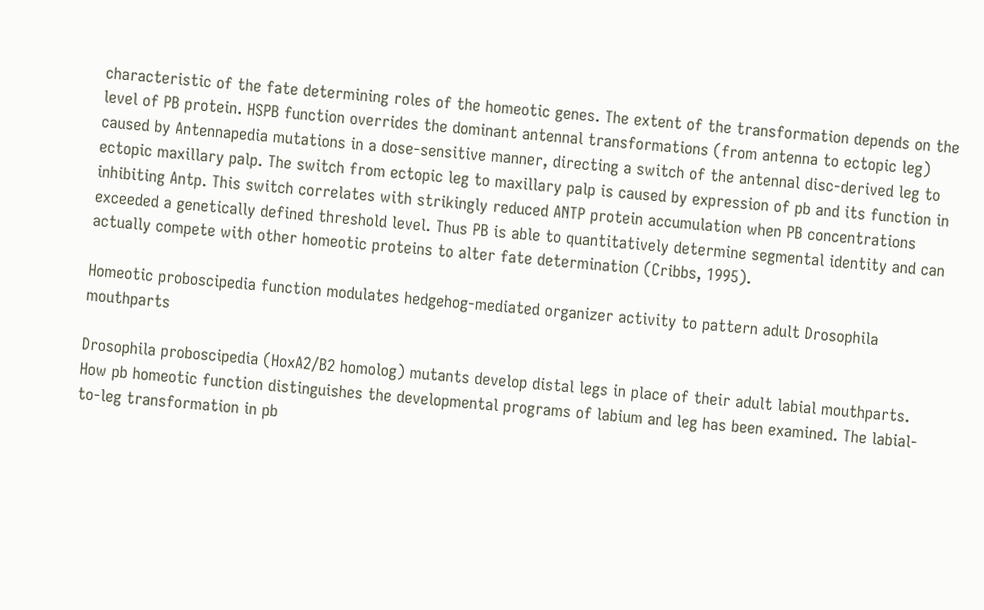characteristic of the fate determining roles of the homeotic genes. The extent of the transformation depends on the level of PB protein. HSPB function overrides the dominant antennal transformations (from antenna to ectopic leg) caused by Antennapedia mutations in a dose-sensitive manner, directing a switch of the antennal disc-derived leg to ectopic maxillary palp. The switch from ectopic leg to maxillary palp is caused by expression of pb and its function in inhibiting Antp. This switch correlates with strikingly reduced ANTP protein accumulation when PB concentrations exceeded a genetically defined threshold level. Thus PB is able to quantitatively determine segmental identity and can actually compete with other homeotic proteins to alter fate determination (Cribbs, 1995).

Homeotic proboscipedia function modulates hedgehog-mediated organizer activity to pattern adult Drosophila mouthparts

Drosophila proboscipedia (HoxA2/B2 homolog) mutants develop distal legs in place of their adult labial mouthparts. How pb homeotic function distinguishes the developmental programs of labium and leg has been examined. The labial-to-leg transformation in pb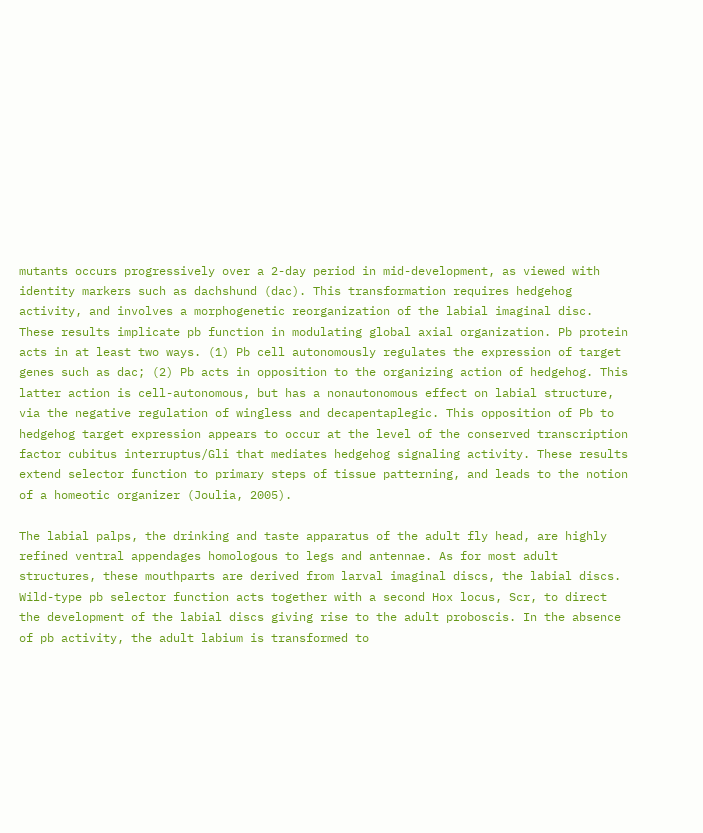mutants occurs progressively over a 2-day period in mid-development, as viewed with identity markers such as dachshund (dac). This transformation requires hedgehog activity, and involves a morphogenetic reorganization of the labial imaginal disc. These results implicate pb function in modulating global axial organization. Pb protein acts in at least two ways. (1) Pb cell autonomously regulates the expression of target genes such as dac; (2) Pb acts in opposition to the organizing action of hedgehog. This latter action is cell-autonomous, but has a nonautonomous effect on labial structure, via the negative regulation of wingless and decapentaplegic. This opposition of Pb to hedgehog target expression appears to occur at the level of the conserved transcription factor cubitus interruptus/Gli that mediates hedgehog signaling activity. These results extend selector function to primary steps of tissue patterning, and leads to the notion of a homeotic organizer (Joulia, 2005).

The labial palps, the drinking and taste apparatus of the adult fly head, are highly refined ventral appendages homologous to legs and antennae. As for most adult structures, these mouthparts are derived from larval imaginal discs, the labial discs. Wild-type pb selector function acts together with a second Hox locus, Scr, to direct the development of the labial discs giving rise to the adult proboscis. In the absence of pb activity, the adult labium is transformed to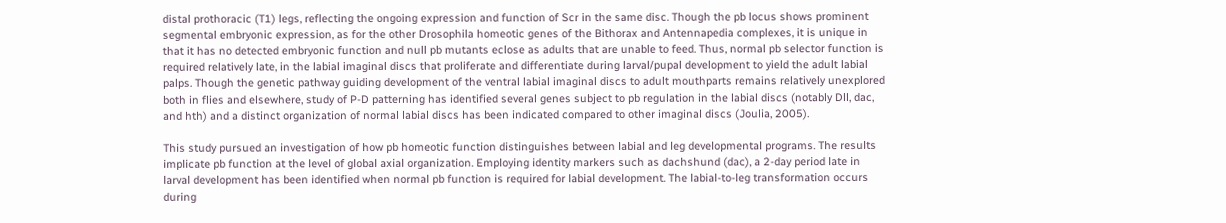distal prothoracic (T1) legs, reflecting the ongoing expression and function of Scr in the same disc. Though the pb locus shows prominent segmental embryonic expression, as for the other Drosophila homeotic genes of the Bithorax and Antennapedia complexes, it is unique in that it has no detected embryonic function and null pb mutants eclose as adults that are unable to feed. Thus, normal pb selector function is required relatively late, in the labial imaginal discs that proliferate and differentiate during larval/pupal development to yield the adult labial palps. Though the genetic pathway guiding development of the ventral labial imaginal discs to adult mouthparts remains relatively unexplored both in flies and elsewhere, study of P-D patterning has identified several genes subject to pb regulation in the labial discs (notably Dll, dac, and hth) and a distinct organization of normal labial discs has been indicated compared to other imaginal discs (Joulia, 2005).

This study pursued an investigation of how pb homeotic function distinguishes between labial and leg developmental programs. The results implicate pb function at the level of global axial organization. Employing identity markers such as dachshund (dac), a 2-day period late in larval development has been identified when normal pb function is required for labial development. The labial-to-leg transformation occurs during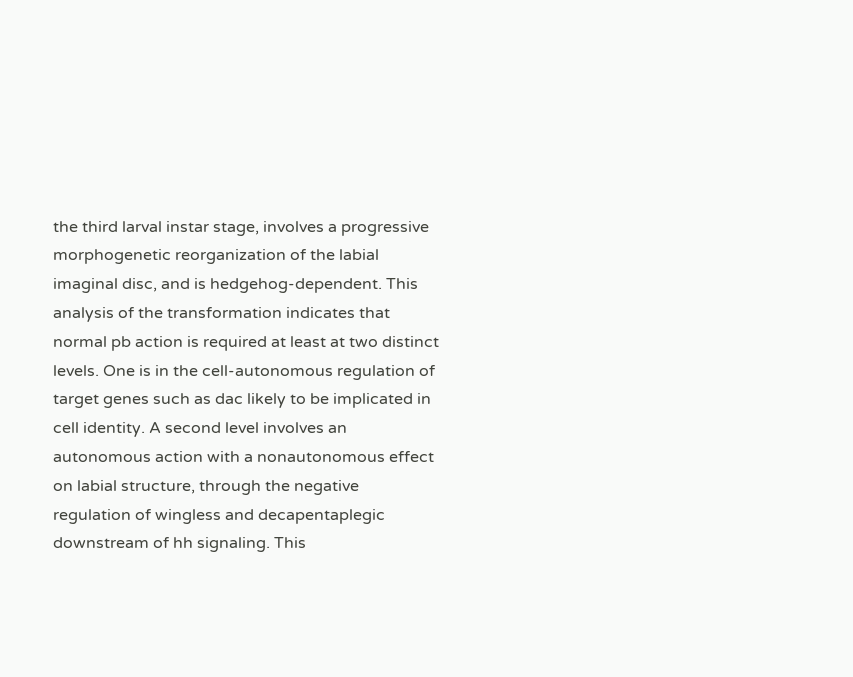the third larval instar stage, involves a progressive morphogenetic reorganization of the labial imaginal disc, and is hedgehog-dependent. This analysis of the transformation indicates that normal pb action is required at least at two distinct levels. One is in the cell-autonomous regulation of target genes such as dac likely to be implicated in cell identity. A second level involves an autonomous action with a nonautonomous effect on labial structure, through the negative regulation of wingless and decapentaplegic downstream of hh signaling. This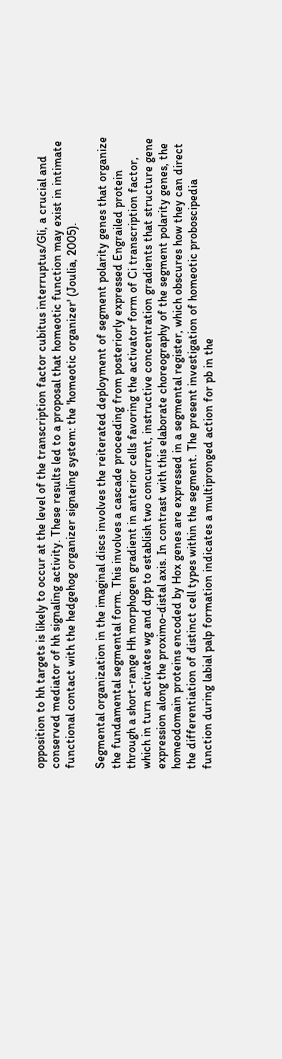opposition to hh targets is likely to occur at the level of the transcription factor cubitus interruptus/Gli, a crucial and conserved mediator of hh signaling activity. These results led to a proposal that homeotic function may exist in intimate functional contact with the hedgehog organizer signaling system: the 'homeotic organizer' (Joulia, 2005).

Segmental organization in the imaginal discs involves the reiterated deployment of segment polarity genes that organize the fundamental segmental form. This involves a cascade proceeding from posteriorly expressed Engrailed protein through a short-range Hh morphogen gradient in anterior cells favoring the activator form of Ci transcription factor, which in turn activates wg and dpp to establish two concurrent, instructive concentration gradients that structure gene expression along the proximo-distal axis. In contrast with this elaborate choreography of the segment polarity genes, the homeodomain proteins encoded by Hox genes are expressed in a segmental register, which obscures how they can direct the differentiation of distinct cell types within the segment. The present investigation of homeotic proboscipedia function during labial palp formation indicates a multipronged action for pb in the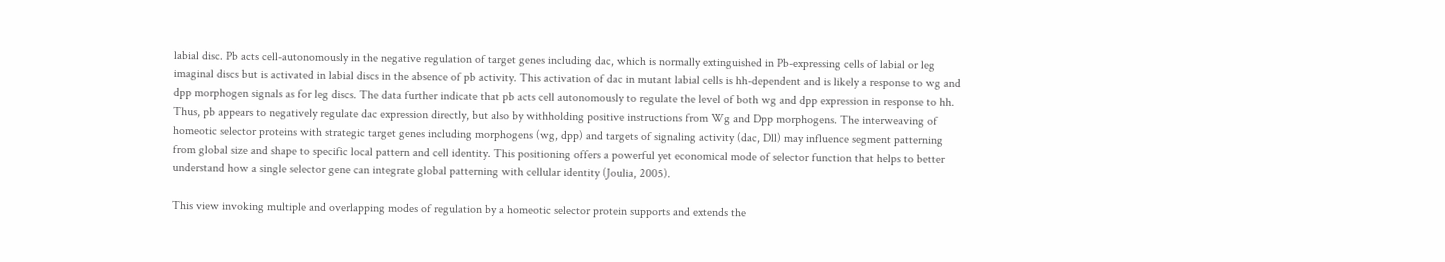labial disc. Pb acts cell-autonomously in the negative regulation of target genes including dac, which is normally extinguished in Pb-expressing cells of labial or leg imaginal discs but is activated in labial discs in the absence of pb activity. This activation of dac in mutant labial cells is hh-dependent and is likely a response to wg and dpp morphogen signals as for leg discs. The data further indicate that pb acts cell autonomously to regulate the level of both wg and dpp expression in response to hh. Thus, pb appears to negatively regulate dac expression directly, but also by withholding positive instructions from Wg and Dpp morphogens. The interweaving of homeotic selector proteins with strategic target genes including morphogens (wg, dpp) and targets of signaling activity (dac, Dll) may influence segment patterning from global size and shape to specific local pattern and cell identity. This positioning offers a powerful yet economical mode of selector function that helps to better understand how a single selector gene can integrate global patterning with cellular identity (Joulia, 2005).

This view invoking multiple and overlapping modes of regulation by a homeotic selector protein supports and extends the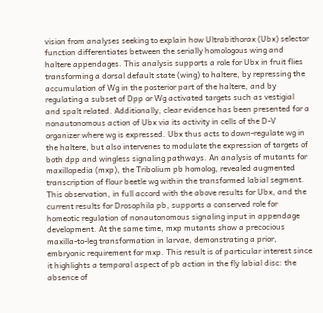vision from analyses seeking to explain how Ultrabithorax (Ubx) selector function differentiates between the serially homologous wing and haltere appendages. This analysis supports a role for Ubx in fruit flies transforming a dorsal default state (wing) to haltere, by repressing the accumulation of Wg in the posterior part of the haltere, and by regulating a subset of Dpp or Wg activated targets such as vestigial and spalt related. Additionally, clear evidence has been presented for a nonautonomous action of Ubx via its activity in cells of the D-V organizer where wg is expressed. Ubx thus acts to down-regulate wg in the haltere, but also intervenes to modulate the expression of targets of both dpp and wingless signaling pathways. An analysis of mutants for maxillopedia (mxp), the Tribolium pb homolog, revealed augmented transcription of flour beetle wg within the transformed labial segment. This observation, in full accord with the above results for Ubx, and the current results for Drosophila pb, supports a conserved role for homeotic regulation of nonautonomous signaling input in appendage development. At the same time, mxp mutants show a precocious maxilla-to-leg transformation in larvae, demonstrating a prior, embryonic requirement for mxp. This result is of particular interest since it highlights a temporal aspect of pb action in the fly labial disc: the absence of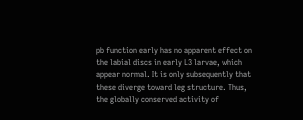pb function early has no apparent effect on the labial discs in early L3 larvae, which appear normal. It is only subsequently that these diverge toward leg structure. Thus, the globally conserved activity of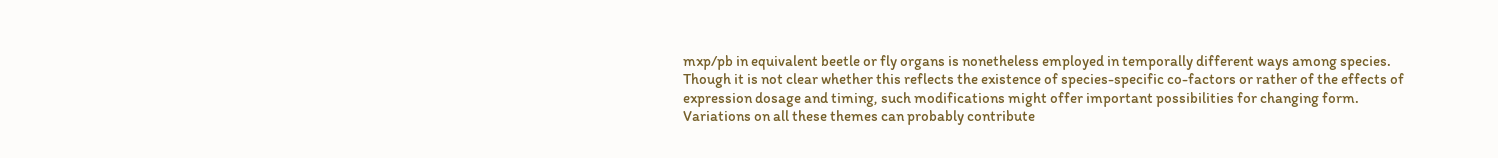mxp/pb in equivalent beetle or fly organs is nonetheless employed in temporally different ways among species. Though it is not clear whether this reflects the existence of species-specific co-factors or rather of the effects of expression dosage and timing, such modifications might offer important possibilities for changing form. Variations on all these themes can probably contribute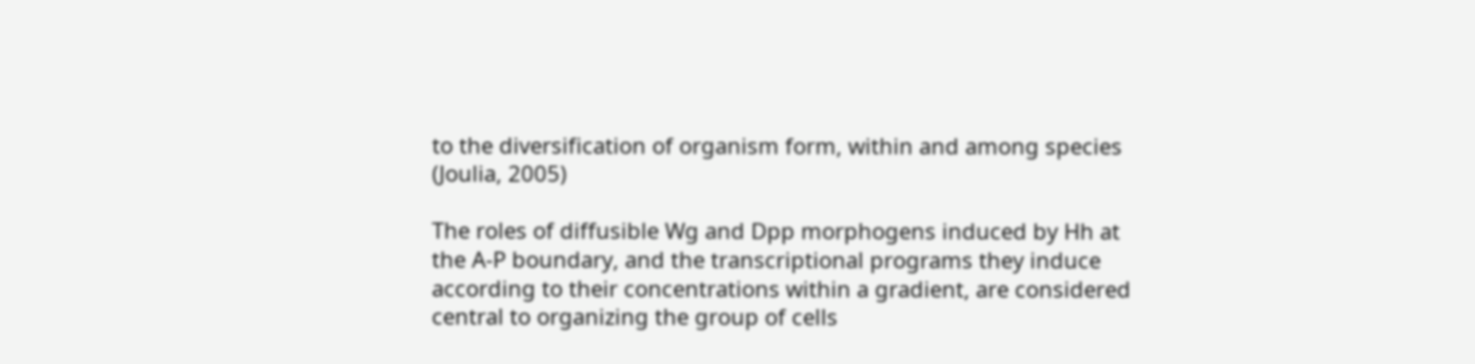to the diversification of organism form, within and among species (Joulia, 2005)

The roles of diffusible Wg and Dpp morphogens induced by Hh at the A-P boundary, and the transcriptional programs they induce according to their concentrations within a gradient, are considered central to organizing the group of cells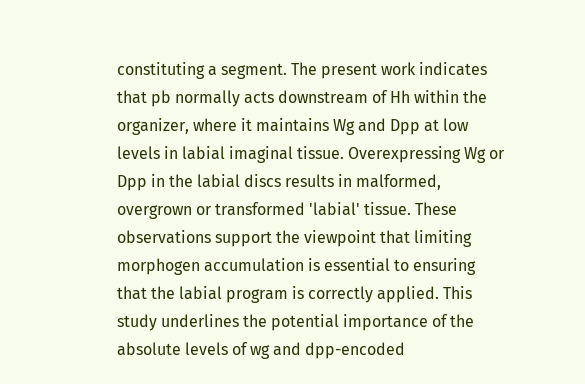constituting a segment. The present work indicates that pb normally acts downstream of Hh within the organizer, where it maintains Wg and Dpp at low levels in labial imaginal tissue. Overexpressing Wg or Dpp in the labial discs results in malformed, overgrown or transformed 'labial' tissue. These observations support the viewpoint that limiting morphogen accumulation is essential to ensuring that the labial program is correctly applied. This study underlines the potential importance of the absolute levels of wg and dpp-encoded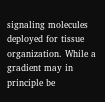signaling molecules deployed for tissue organization. While a gradient may in principle be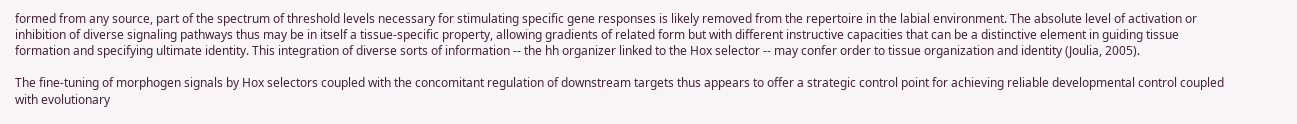formed from any source, part of the spectrum of threshold levels necessary for stimulating specific gene responses is likely removed from the repertoire in the labial environment. The absolute level of activation or inhibition of diverse signaling pathways thus may be in itself a tissue-specific property, allowing gradients of related form but with different instructive capacities that can be a distinctive element in guiding tissue formation and specifying ultimate identity. This integration of diverse sorts of information -- the hh organizer linked to the Hox selector -- may confer order to tissue organization and identity (Joulia, 2005).

The fine-tuning of morphogen signals by Hox selectors coupled with the concomitant regulation of downstream targets thus appears to offer a strategic control point for achieving reliable developmental control coupled with evolutionary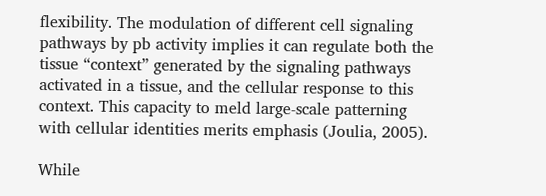flexibility. The modulation of different cell signaling pathways by pb activity implies it can regulate both the tissue “context” generated by the signaling pathways activated in a tissue, and the cellular response to this context. This capacity to meld large-scale patterning with cellular identities merits emphasis (Joulia, 2005).

While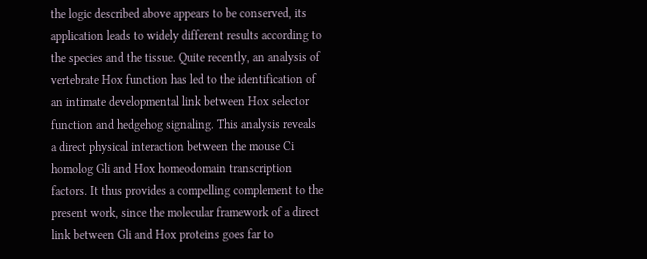the logic described above appears to be conserved, its application leads to widely different results according to the species and the tissue. Quite recently, an analysis of vertebrate Hox function has led to the identification of an intimate developmental link between Hox selector function and hedgehog signaling. This analysis reveals a direct physical interaction between the mouse Ci homolog Gli and Hox homeodomain transcription factors. It thus provides a compelling complement to the present work, since the molecular framework of a direct link between Gli and Hox proteins goes far to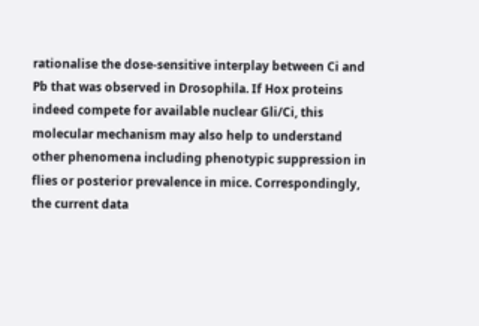rationalise the dose-sensitive interplay between Ci and Pb that was observed in Drosophila. If Hox proteins indeed compete for available nuclear Gli/Ci, this molecular mechanism may also help to understand other phenomena including phenotypic suppression in flies or posterior prevalence in mice. Correspondingly, the current data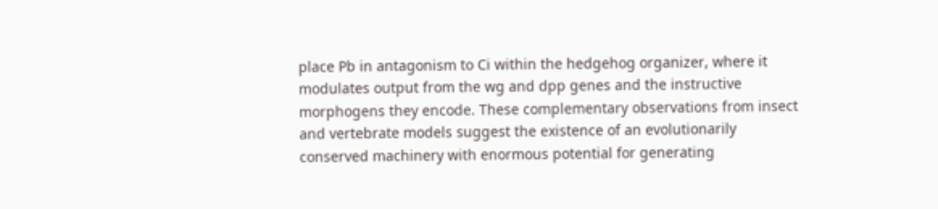place Pb in antagonism to Ci within the hedgehog organizer, where it modulates output from the wg and dpp genes and the instructive morphogens they encode. These complementary observations from insect and vertebrate models suggest the existence of an evolutionarily conserved machinery with enormous potential for generating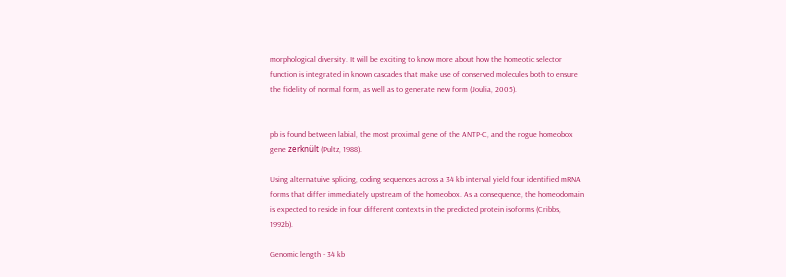morphological diversity. It will be exciting to know more about how the homeotic selector function is integrated in known cascades that make use of conserved molecules both to ensure the fidelity of normal form, as well as to generate new form (Joulia, 2005).


pb is found between labial, the most proximal gene of the ANTP-C, and the rogue homeobox gene zerknült (Pultz, 1988).

Using alternatuive splicing, coding sequences across a 34 kb interval yield four identified mRNA forms that differ immediately upstream of the homeobox. As a consequence, the homeodomain is expected to reside in four different contexts in the predicted protein isoforms (Cribbs, 1992b).

Genomic length - 34 kb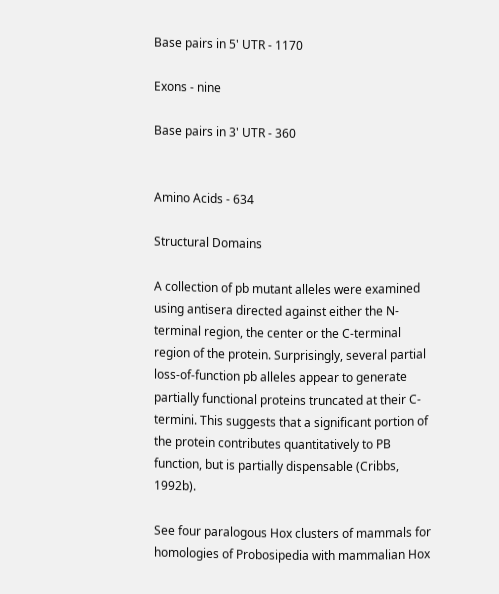Base pairs in 5' UTR - 1170

Exons - nine

Base pairs in 3' UTR - 360


Amino Acids - 634

Structural Domains

A collection of pb mutant alleles were examined using antisera directed against either the N-terminal region, the center or the C-terminal region of the protein. Surprisingly, several partial loss-of-function pb alleles appear to generate partially functional proteins truncated at their C-termini. This suggests that a significant portion of the protein contributes quantitatively to PB function, but is partially dispensable (Cribbs, 1992b).

See four paralogous Hox clusters of mammals for homologies of Probosipedia with mammalian Hox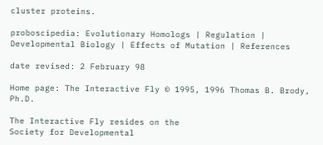cluster proteins.

proboscipedia: Evolutionary Homologs | Regulation | Developmental Biology | Effects of Mutation | References

date revised: 2 February 98

Home page: The Interactive Fly © 1995, 1996 Thomas B. Brody, Ph.D.

The Interactive Fly resides on the
Society for Developmental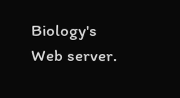Biology's Web server.